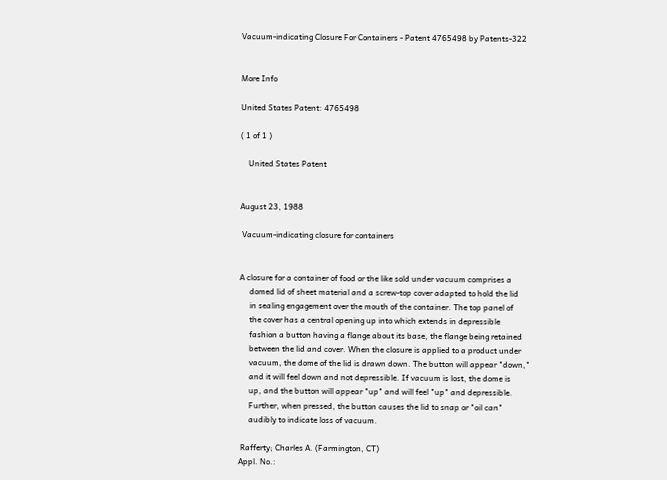Vacuum-indicating Closure For Containers - Patent 4765498 by Patents-322


More Info

United States Patent: 4765498

( 1 of 1 )

    United States Patent


August 23, 1988

 Vacuum-indicating closure for containers


A closure for a container of food or the like sold under vacuum comprises a
     domed lid of sheet material and a screw-top cover adapted to hold the lid
     in sealing engagement over the mouth of the container. The top panel of
     the cover has a central opening up into which extends in depressible
     fashion a button having a flange about its base, the flange being retained
     between the lid and cover. When the closure is applied to a product under
     vacuum, the dome of the lid is drawn down. The button will appear "down,"
     and it will feel down and not depressible. If vacuum is lost, the dome is
     up, and the button will appear "up" and will feel "up" and depressible.
     Further, when pressed, the button causes the lid to snap or "oil can"
     audibly to indicate loss of vacuum.

 Rafferty; Charles A. (Farmington, CT)
Appl. No.: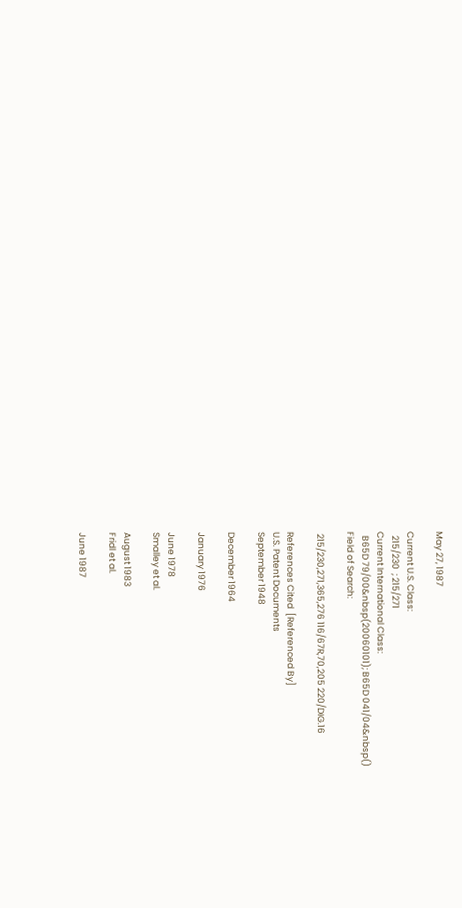May 27, 1987

Current U.S. Class:
  215/230  ; 215/271
Current International Class:
  B65D 79/00&nbsp(20060101); B65D 041/04&nbsp()
Field of Search:

 215/230,271,365,276 116/67R,70,205 220/DIG.16

References Cited  [Referenced By]
U.S. Patent Documents
September 1948

December 1964

January 1976

June 1978
Smalley et al.

August 1983
Fridl et al.

June 1987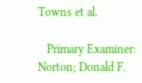Towns et al.

   Primary Examiner:  Norton; Donald F.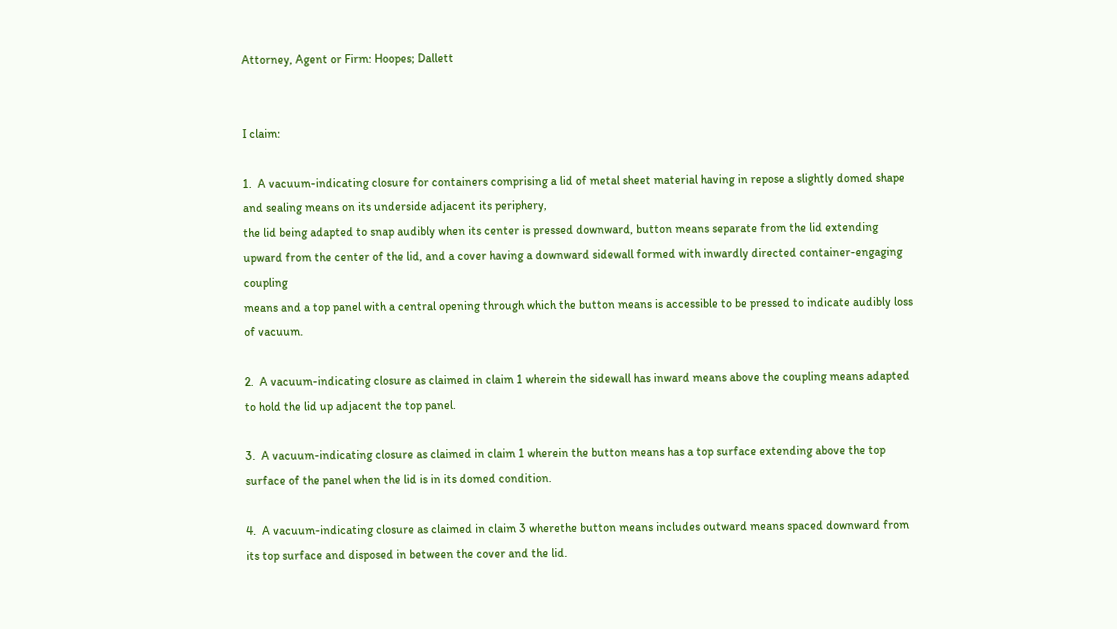Attorney, Agent or Firm: Hoopes; Dallett


I claim:

1.  A vacuum-indicating closure for containers comprising a lid of metal sheet material having in repose a slightly domed shape and sealing means on its underside adjacent its periphery,
the lid being adapted to snap audibly when its center is pressed downward, button means separate from the lid extending upward from the center of the lid, and a cover having a downward sidewall formed with inwardly directed container-engaging coupling
means and a top panel with a central opening through which the button means is accessible to be pressed to indicate audibly loss of vacuum.

2.  A vacuum-indicating closure as claimed in claim 1 wherein the sidewall has inward means above the coupling means adapted to hold the lid up adjacent the top panel.

3.  A vacuum-indicating closure as claimed in claim 1 wherein the button means has a top surface extending above the top surface of the panel when the lid is in its domed condition.

4.  A vacuum-indicating closure as claimed in claim 3 wherethe button means includes outward means spaced downward from its top surface and disposed in between the cover and the lid.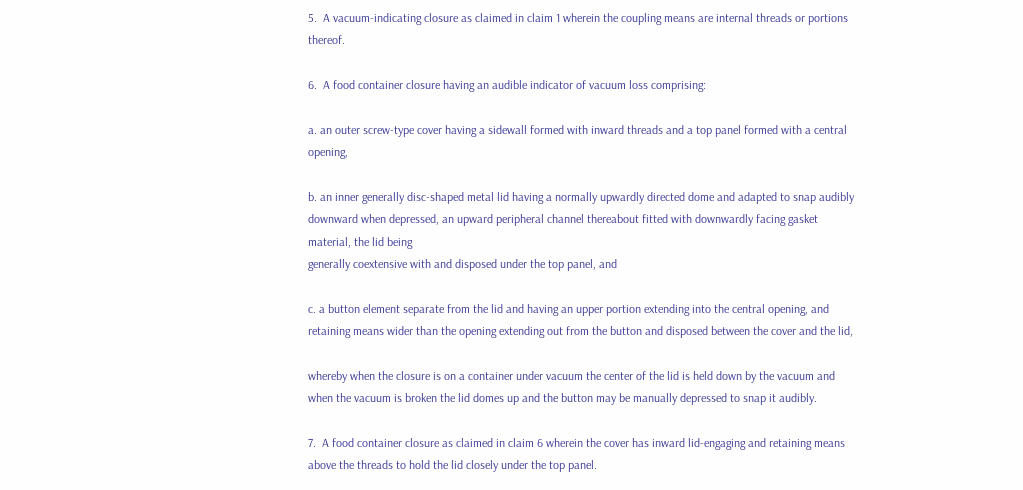5.  A vacuum-indicating closure as claimed in claim 1 wherein the coupling means are internal threads or portions thereof.

6.  A food container closure having an audible indicator of vacuum loss comprising:

a. an outer screw-type cover having a sidewall formed with inward threads and a top panel formed with a central opening,

b. an inner generally disc-shaped metal lid having a normally upwardly directed dome and adapted to snap audibly downward when depressed, an upward peripheral channel thereabout fitted with downwardly facing gasket material, the lid being
generally coextensive with and disposed under the top panel, and

c. a button element separate from the lid and having an upper portion extending into the central opening, and retaining means wider than the opening extending out from the button and disposed between the cover and the lid,

whereby when the closure is on a container under vacuum the center of the lid is held down by the vacuum and when the vacuum is broken the lid domes up and the button may be manually depressed to snap it audibly.

7.  A food container closure as claimed in claim 6 wherein the cover has inward lid-engaging and retaining means above the threads to hold the lid closely under the top panel.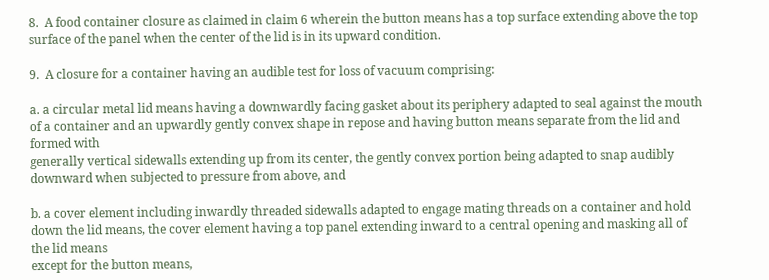8.  A food container closure as claimed in claim 6 wherein the button means has a top surface extending above the top surface of the panel when the center of the lid is in its upward condition.

9.  A closure for a container having an audible test for loss of vacuum comprising:

a. a circular metal lid means having a downwardly facing gasket about its periphery adapted to seal against the mouth of a container and an upwardly gently convex shape in repose and having button means separate from the lid and formed with
generally vertical sidewalls extending up from its center, the gently convex portion being adapted to snap audibly downward when subjected to pressure from above, and

b. a cover element including inwardly threaded sidewalls adapted to engage mating threads on a container and hold down the lid means, the cover element having a top panel extending inward to a central opening and masking all of the lid means
except for the button means,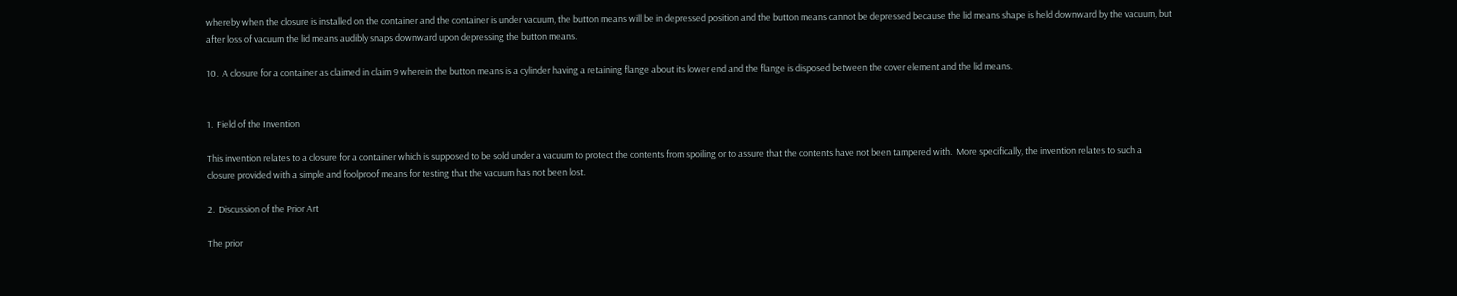whereby when the closure is installed on the container and the container is under vacuum, the button means will be in depressed position and the button means cannot be depressed because the lid means shape is held downward by the vacuum, but
after loss of vacuum the lid means audibly snaps downward upon depressing the button means.

10.  A closure for a container as claimed in claim 9 wherein the button means is a cylinder having a retaining flange about its lower end and the flange is disposed between the cover element and the lid means.


1.  Field of the Invention

This invention relates to a closure for a container which is supposed to be sold under a vacuum to protect the contents from spoiling or to assure that the contents have not been tampered with.  More specifically, the invention relates to such a
closure provided with a simple and foolproof means for testing that the vacuum has not been lost.

2.  Discussion of the Prior Art

The prior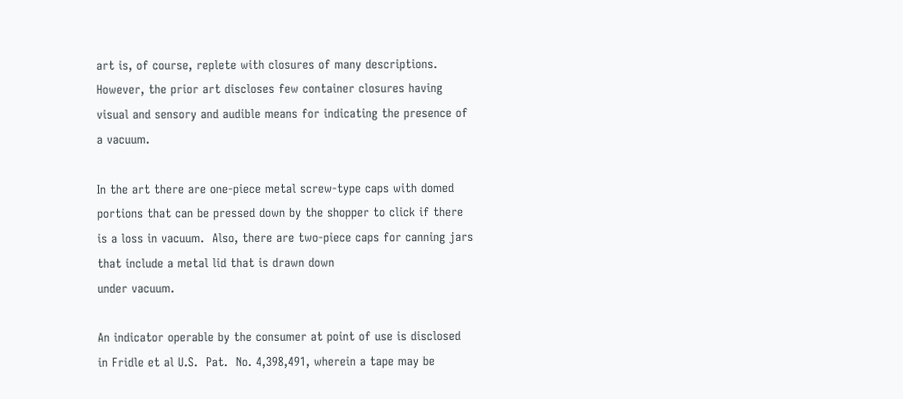art is, of course, replete with closures of many descriptions.  However, the prior art discloses few container closures having visual and sensory and audible means for indicating the presence of a vacuum.

In the art there are one-piece metal screw-type caps with domed portions that can be pressed down by the shopper to click if there is a loss in vacuum.  Also, there are two-piece caps for canning jars that include a metal lid that is drawn down
under vacuum.

An indicator operable by the consumer at point of use is disclosed in Fridle et al U.S.  Pat.  No. 4,398,491, wherein a tape may be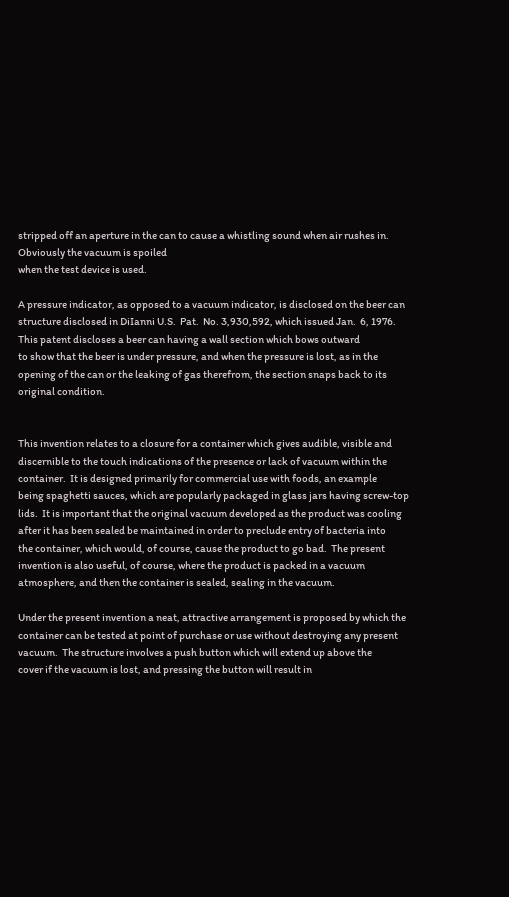stripped off an aperture in the can to cause a whistling sound when air rushes in. Obviously the vacuum is spoiled
when the test device is used.

A pressure indicator, as opposed to a vacuum indicator, is disclosed on the beer can structure disclosed in DiIanni U.S.  Pat.  No. 3,930,592, which issued Jan.  6, 1976.  This patent discloses a beer can having a wall section which bows outward
to show that the beer is under pressure, and when the pressure is lost, as in the opening of the can or the leaking of gas therefrom, the section snaps back to its original condition.


This invention relates to a closure for a container which gives audible, visible and discernible to the touch indications of the presence or lack of vacuum within the container.  It is designed primarily for commercial use with foods, an example
being spaghetti sauces, which are popularly packaged in glass jars having screw-top lids.  It is important that the original vacuum developed as the product was cooling after it has been sealed be maintained in order to preclude entry of bacteria into
the container, which would, of course, cause the product to go bad.  The present invention is also useful, of course, where the product is packed in a vacuum atmosphere, and then the container is sealed, sealing in the vacuum.

Under the present invention a neat, attractive arrangement is proposed by which the container can be tested at point of purchase or use without destroying any present vacuum.  The structure involves a push button which will extend up above the
cover if the vacuum is lost, and pressing the button will result in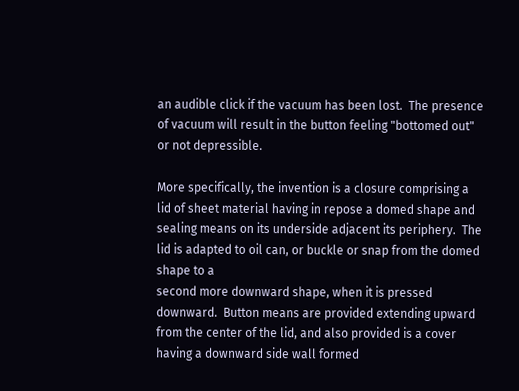an audible click if the vacuum has been lost.  The presence of vacuum will result in the button feeling "bottomed out" or not depressible.

More specifically, the invention is a closure comprising a lid of sheet material having in repose a domed shape and sealing means on its underside adjacent its periphery.  The lid is adapted to oil can, or buckle or snap from the domed shape to a
second more downward shape, when it is pressed downward.  Button means are provided extending upward from the center of the lid, and also provided is a cover having a downward side wall formed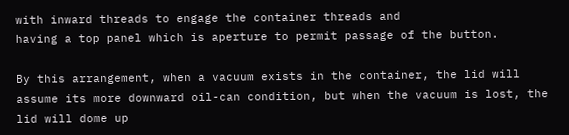with inward threads to engage the container threads and
having a top panel which is aperture to permit passage of the button.

By this arrangement, when a vacuum exists in the container, the lid will assume its more downward oil-can condition, but when the vacuum is lost, the lid will dome up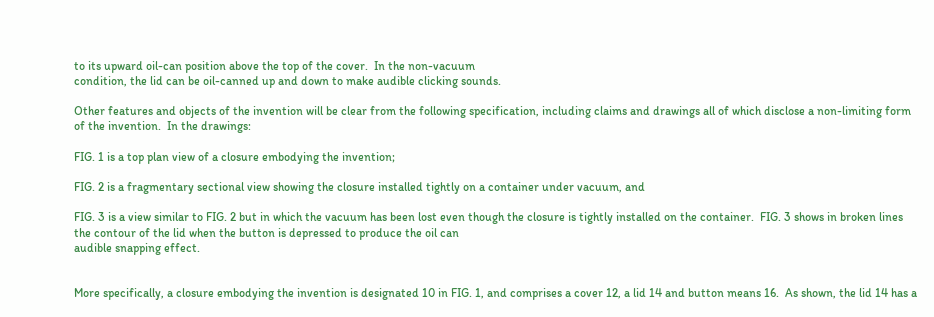to its upward oil-can position above the top of the cover.  In the non-vacuum
condition, the lid can be oil-canned up and down to make audible clicking sounds.

Other features and objects of the invention will be clear from the following specification, including claims and drawings all of which disclose a non-limiting form
of the invention.  In the drawings:

FIG. 1 is a top plan view of a closure embodying the invention;

FIG. 2 is a fragmentary sectional view showing the closure installed tightly on a container under vacuum, and

FIG. 3 is a view similar to FIG. 2 but in which the vacuum has been lost even though the closure is tightly installed on the container.  FIG. 3 shows in broken lines the contour of the lid when the button is depressed to produce the oil can
audible snapping effect.


More specifically, a closure embodying the invention is designated 10 in FIG. 1, and comprises a cover 12, a lid 14 and button means 16.  As shown, the lid 14 has a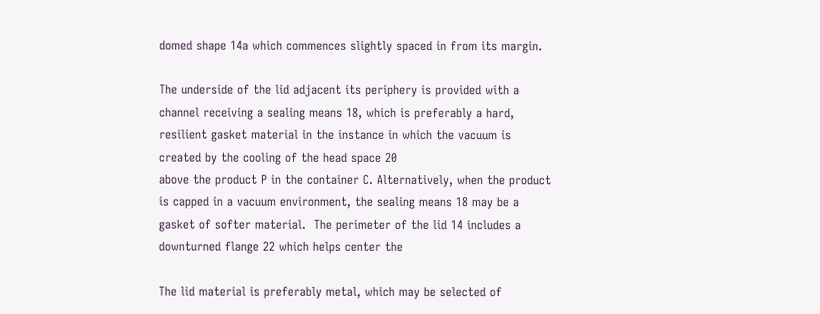domed shape 14a which commences slightly spaced in from its margin.

The underside of the lid adjacent its periphery is provided with a channel receiving a sealing means 18, which is preferably a hard, resilient gasket material in the instance in which the vacuum is created by the cooling of the head space 20
above the product P in the container C. Alternatively, when the product is capped in a vacuum environment, the sealing means 18 may be a gasket of softer material.  The perimeter of the lid 14 includes a downturned flange 22 which helps center the

The lid material is preferably metal, which may be selected of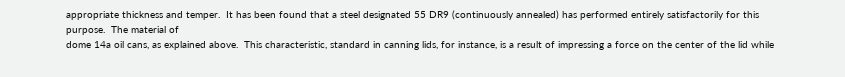appropriate thickness and temper.  It has been found that a steel designated 55 DR9 (continuously annealed) has performed entirely satisfactorily for this purpose.  The material of
dome 14a oil cans, as explained above.  This characteristic, standard in canning lids, for instance, is a result of impressing a force on the center of the lid while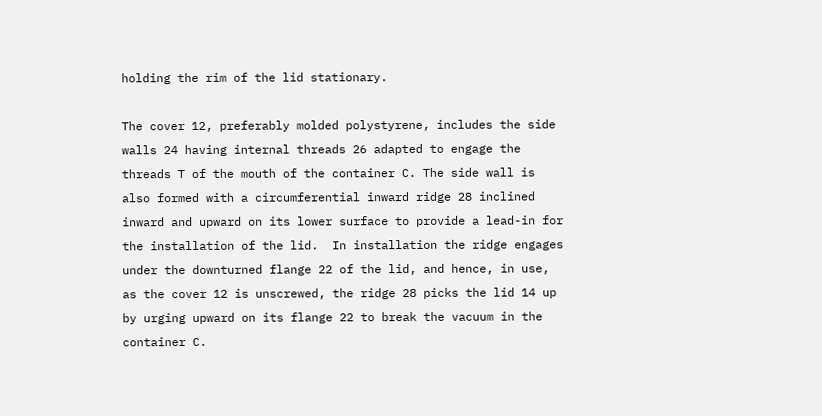holding the rim of the lid stationary.

The cover 12, preferably molded polystyrene, includes the side walls 24 having internal threads 26 adapted to engage the threads T of the mouth of the container C. The side wall is also formed with a circumferential inward ridge 28 inclined
inward and upward on its lower surface to provide a lead-in for the installation of the lid.  In installation the ridge engages under the downturned flange 22 of the lid, and hence, in use, as the cover 12 is unscrewed, the ridge 28 picks the lid 14 up
by urging upward on its flange 22 to break the vacuum in the container C.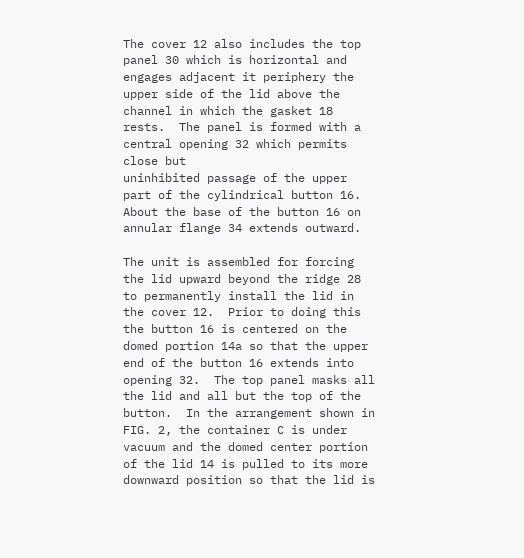The cover 12 also includes the top panel 30 which is horizontal and engages adjacent it periphery the upper side of the lid above the channel in which the gasket 18 rests.  The panel is formed with a central opening 32 which permits close but
uninhibited passage of the upper part of the cylindrical button 16.  About the base of the button 16 on annular flange 34 extends outward.

The unit is assembled for forcing the lid upward beyond the ridge 28 to permanently install the lid in the cover 12.  Prior to doing this the button 16 is centered on the domed portion 14a so that the upper end of the button 16 extends into
opening 32.  The top panel masks all the lid and all but the top of the button.  In the arrangement shown in FIG. 2, the container C is under vacuum and the domed center portion of the lid 14 is pulled to its more downward position so that the lid is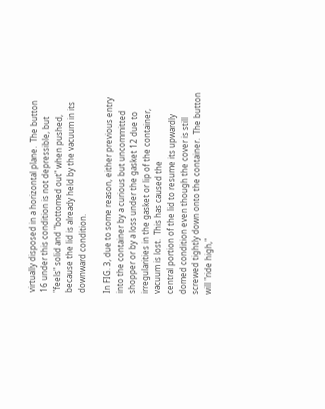virtually disposed in a horizontal plane.  The button 16 under this condition is not depressible, but "feels" solid and "bottomed out" when pushed, because the lid is already held by the vacuum in its downward condition.

In FIG. 3, due to some reason, either previous entry into the container by a curious but uncommitted shopper or by a loss under the gasket 12 due to irregularities in the gasket or lip of the container, vacuum is lost.  This has caused the
central portion of the lid to resume its upwardly domed condition even though the cover is still screwed tightly down onto the container.  The button will "ride high,"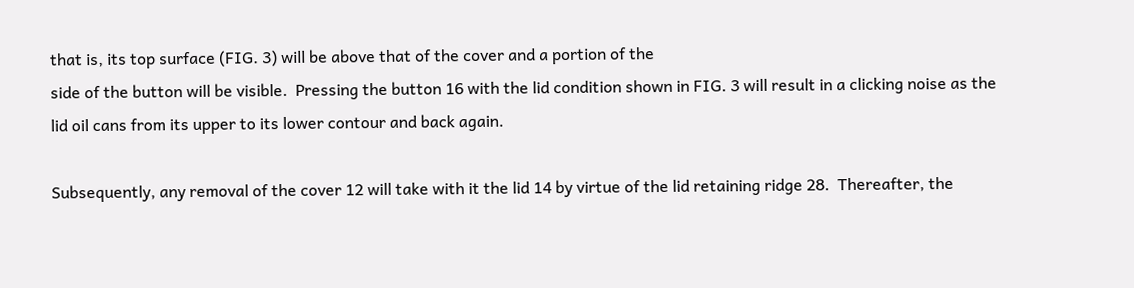that is, its top surface (FIG. 3) will be above that of the cover and a portion of the
side of the button will be visible.  Pressing the button 16 with the lid condition shown in FIG. 3 will result in a clicking noise as the lid oil cans from its upper to its lower contour and back again.

Subsequently, any removal of the cover 12 will take with it the lid 14 by virtue of the lid retaining ridge 28.  Thereafter, the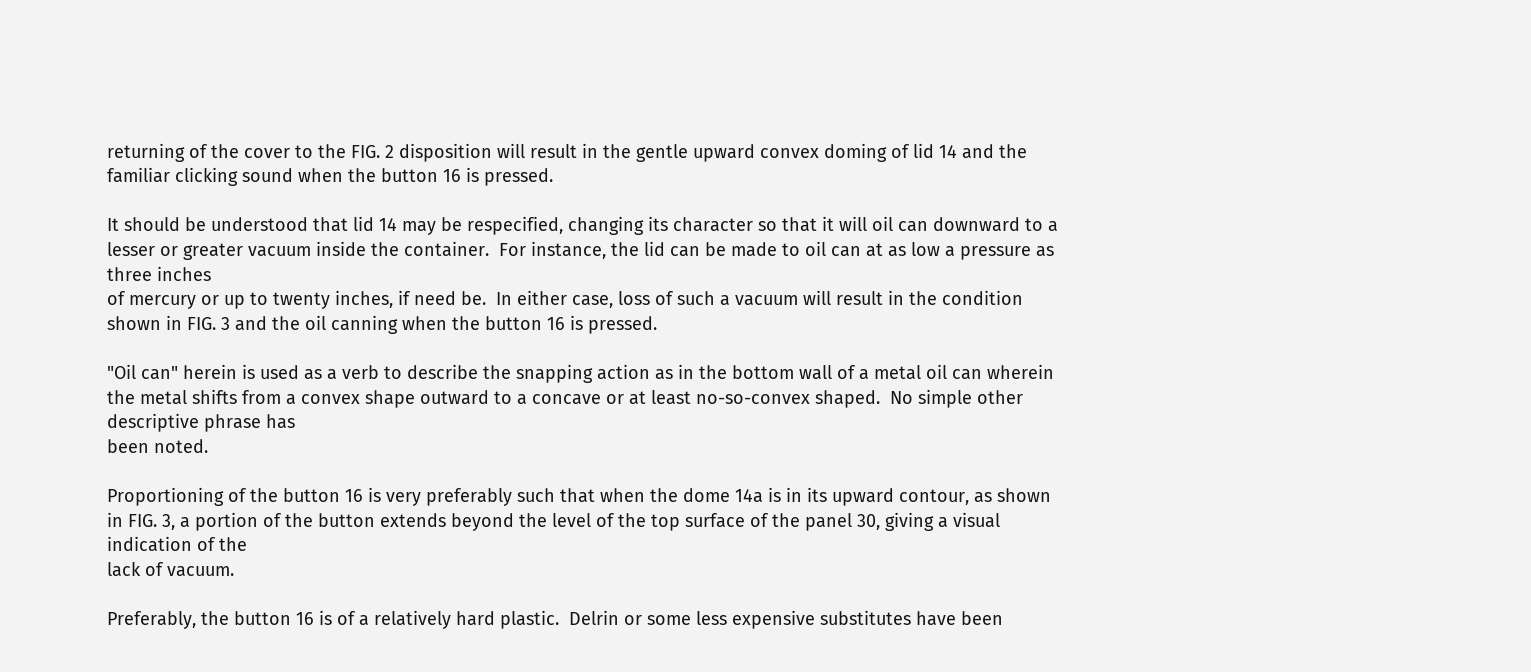returning of the cover to the FIG. 2 disposition will result in the gentle upward convex doming of lid 14 and the
familiar clicking sound when the button 16 is pressed.

It should be understood that lid 14 may be respecified, changing its character so that it will oil can downward to a lesser or greater vacuum inside the container.  For instance, the lid can be made to oil can at as low a pressure as three inches
of mercury or up to twenty inches, if need be.  In either case, loss of such a vacuum will result in the condition shown in FIG. 3 and the oil canning when the button 16 is pressed.

"Oil can" herein is used as a verb to describe the snapping action as in the bottom wall of a metal oil can wherein the metal shifts from a convex shape outward to a concave or at least no-so-convex shaped.  No simple other descriptive phrase has
been noted.

Proportioning of the button 16 is very preferably such that when the dome 14a is in its upward contour, as shown in FIG. 3, a portion of the button extends beyond the level of the top surface of the panel 30, giving a visual indication of the
lack of vacuum.

Preferably, the button 16 is of a relatively hard plastic.  Delrin or some less expensive substitutes have been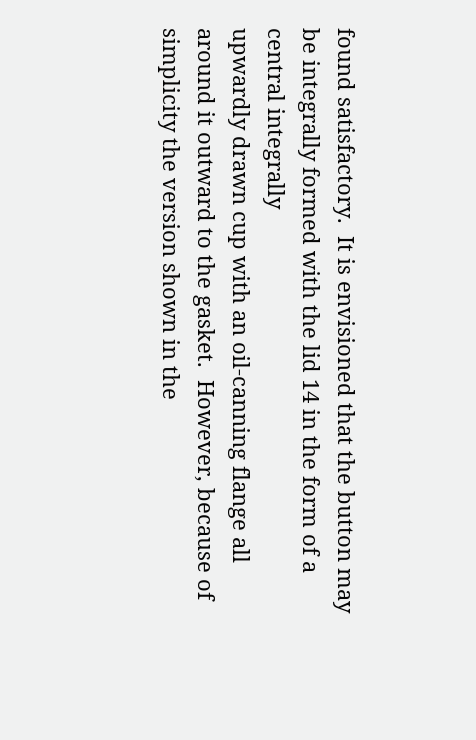found satisfactory.  It is envisioned that the button may be integrally formed with the lid 14 in the form of a central integrally
upwardly drawn cup with an oil-canning flange all around it outward to the gasket.  However, because of simplicity the version shown in the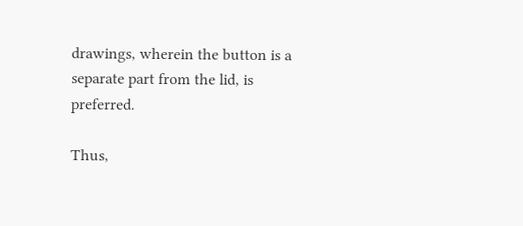drawings, wherein the button is a separate part from the lid, is preferred.

Thus,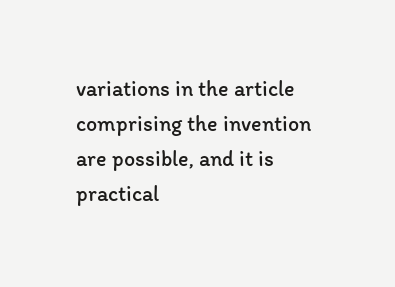variations in the article comprising the invention are possible, and it is practical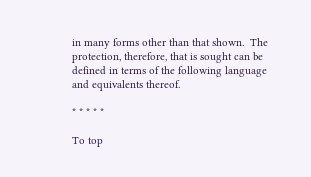in many forms other than that shown.  The protection, therefore, that is sought can be defined in terms of the following language and equivalents thereof.

* * * * *

To top